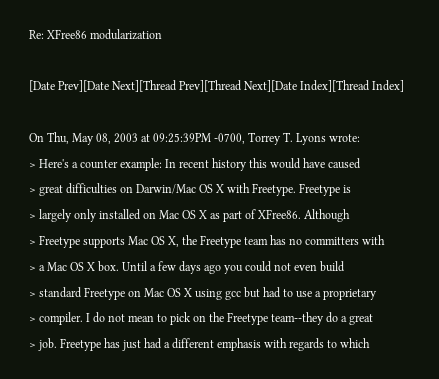Re: XFree86 modularization

[Date Prev][Date Next][Thread Prev][Thread Next][Date Index][Thread Index]

On Thu, May 08, 2003 at 09:25:39PM -0700, Torrey T. Lyons wrote:
> Here's a counter example: In recent history this would have caused
> great difficulties on Darwin/Mac OS X with Freetype. Freetype is
> largely only installed on Mac OS X as part of XFree86. Although
> Freetype supports Mac OS X, the Freetype team has no committers with
> a Mac OS X box. Until a few days ago you could not even build
> standard Freetype on Mac OS X using gcc but had to use a proprietary
> compiler. I do not mean to pick on the Freetype team--they do a great
> job. Freetype has just had a different emphasis with regards to which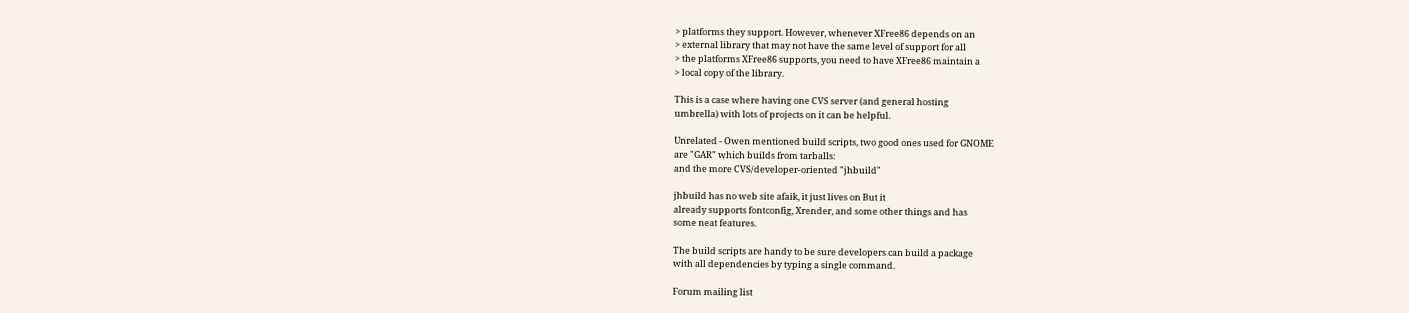> platforms they support. However, whenever XFree86 depends on an
> external library that may not have the same level of support for all
> the platforms XFree86 supports, you need to have XFree86 maintain a
> local copy of the library.

This is a case where having one CVS server (and general hosting
umbrella) with lots of projects on it can be helpful.

Unrelated - Owen mentioned build scripts, two good ones used for GNOME
are "GAR" which builds from tarballs:
and the more CVS/developer-oriented "jhbuild"

jhbuild has no web site afaik, it just lives on But it
already supports fontconfig, Xrender, and some other things and has
some neat features.

The build scripts are handy to be sure developers can build a package
with all dependencies by typing a single command.

Forum mailing list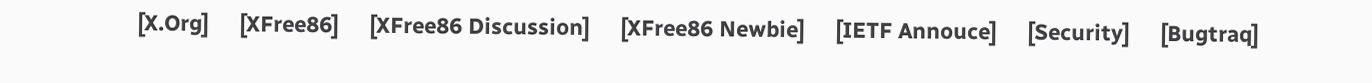[X.Org]     [XFree86]     [XFree86 Discussion]     [XFree86 Newbie]     [IETF Annouce]     [Security]     [Bugtraq]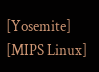[Yosemite]     [MIPS Linux]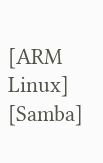[ARM Linux]     [Samba]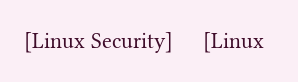[Linux Security]     [Linux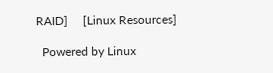RAID]     [Linux Resources]

  Powered by Linux